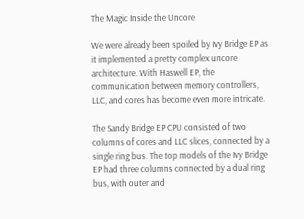The Magic Inside the Uncore

We were already been spoiled by Ivy Bridge EP as it implemented a pretty complex uncore architecture. With Haswell EP, the communication between memory controllers, LLC, and cores has become even more intricate.

The Sandy Bridge EP CPU consisted of two columns of cores and LLC slices, connected by a single ring bus. The top models of the Ivy Bridge EP had three columns connected by a dual ring bus, with outer and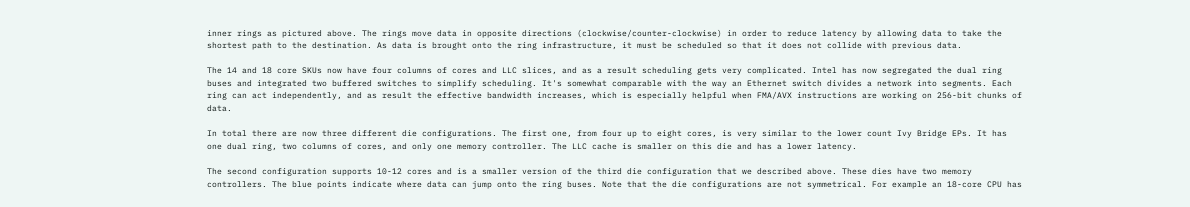inner rings as pictured above. The rings move data in opposite directions (clockwise/counter-clockwise) in order to reduce latency by allowing data to take the shortest path to the destination. As data is brought onto the ring infrastructure, it must be scheduled so that it does not collide with previous data.

The 14 and 18 core SKUs now have four columns of cores and LLC slices, and as a result scheduling gets very complicated. Intel has now segregated the dual ring buses and integrated two buffered switches to simplify scheduling. It's somewhat comparable with the way an Ethernet switch divides a network into segments. Each ring can act independently, and as result the effective bandwidth increases, which is especially helpful when FMA/AVX instructions are working on 256-bit chunks of data.

In total there are now three different die configurations. The first one, from four up to eight cores, is very similar to the lower count Ivy Bridge EPs. It has one dual ring, two columns of cores, and only one memory controller. The LLC cache is smaller on this die and has a lower latency.

The second configuration supports 10-12 cores and is a smaller version of the third die configuration that we described above. These dies have two memory controllers. The blue points indicate where data can jump onto the ring buses. Note that the die configurations are not symmetrical. For example an 18-core CPU has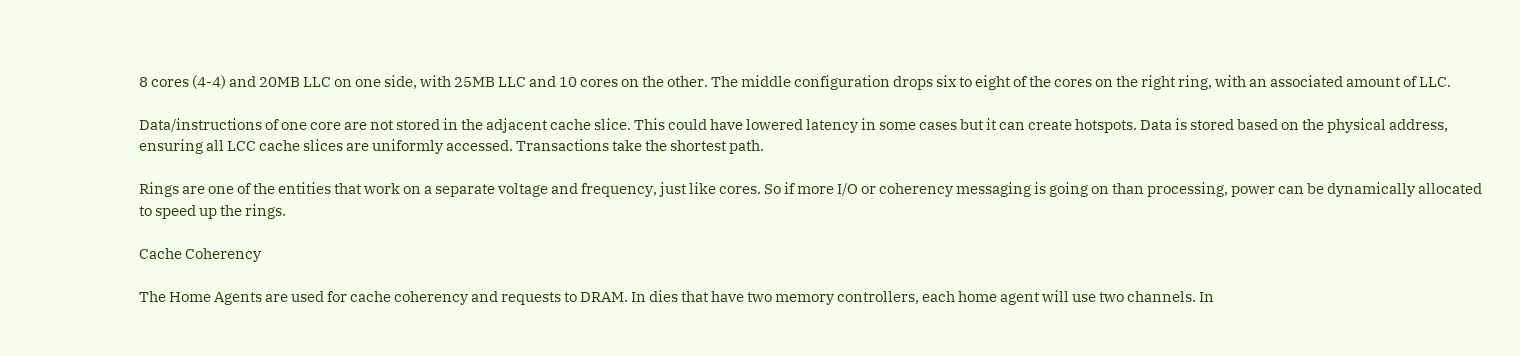8 cores (4-4) and 20MB LLC on one side, with 25MB LLC and 10 cores on the other. The middle configuration drops six to eight of the cores on the right ring, with an associated amount of LLC.

Data/instructions of one core are not stored in the adjacent cache slice. This could have lowered latency in some cases but it can create hotspots. Data is stored based on the physical address, ensuring all LCC cache slices are uniformly accessed. Transactions take the shortest path.

Rings are one of the entities that work on a separate voltage and frequency, just like cores. So if more I/O or coherency messaging is going on than processing, power can be dynamically allocated to speed up the rings.

Cache Coherency

The Home Agents are used for cache coherency and requests to DRAM. In dies that have two memory controllers, each home agent will use two channels. In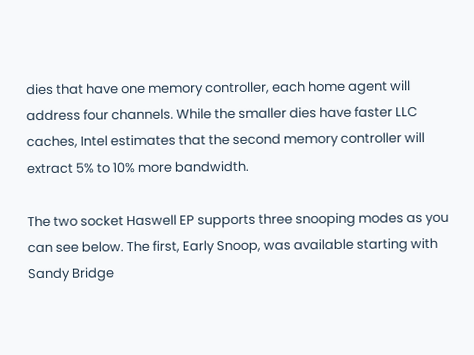dies that have one memory controller, each home agent will address four channels. While the smaller dies have faster LLC caches, Intel estimates that the second memory controller will extract 5% to 10% more bandwidth.

The two socket Haswell EP supports three snooping modes as you can see below. The first, Early Snoop, was available starting with Sandy Bridge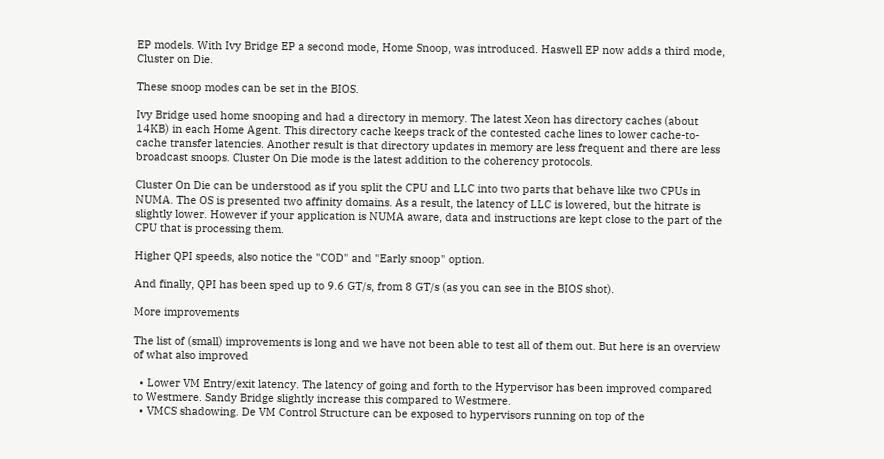EP models. With Ivy Bridge EP a second mode, Home Snoop, was introduced. Haswell EP now adds a third mode, Cluster on Die.

These snoop modes can be set in the BIOS.

Ivy Bridge used home snooping and had a directory in memory. The latest Xeon has directory caches (about 14KB) in each Home Agent. This directory cache keeps track of the contested cache lines to lower cache-to-cache transfer latencies. Another result is that directory updates in memory are less frequent and there are less broadcast snoops. Cluster On Die mode is the latest addition to the coherency protocols.

Cluster On Die can be understood as if you split the CPU and LLC into two parts that behave like two CPUs in NUMA. The OS is presented two affinity domains. As a result, the latency of LLC is lowered, but the hitrate is slightly lower. However if your application is NUMA aware, data and instructions are kept close to the part of the CPU that is processing them.

Higher QPI speeds, also notice the "COD" and "Early snoop" option.

And finally, QPI has been sped up to 9.6 GT/s, from 8 GT/s (as you can see in the BIOS shot).

More improvements

The list of (small) improvements is long and we have not been able to test all of them out. But here is an overview of what also improved

  • Lower VM Entry/exit latency. The latency of going and forth to the Hypervisor has been improved compared to Westmere. Sandy Bridge slightly increase this compared to Westmere.
  • VMCS shadowing. De VM Control Structure can be exposed to hypervisors running on top of the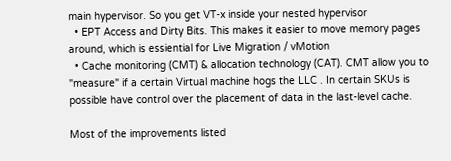main hypervisor. So you get VT-x inside your nested hypervisor
  • EPT Access and Dirty Bits. This makes it easier to move memory pages around, which is essiential for Live Migration / vMotion
  • Cache monitoring (CMT) & allocation technology (CAT). CMT allow you to "measure" if a certain Virtual machine hogs the LLC . In certain SKUs is possible have control over the placement of data in the last-level cache.

Most of the improvements listed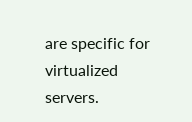are specific for virtualized servers.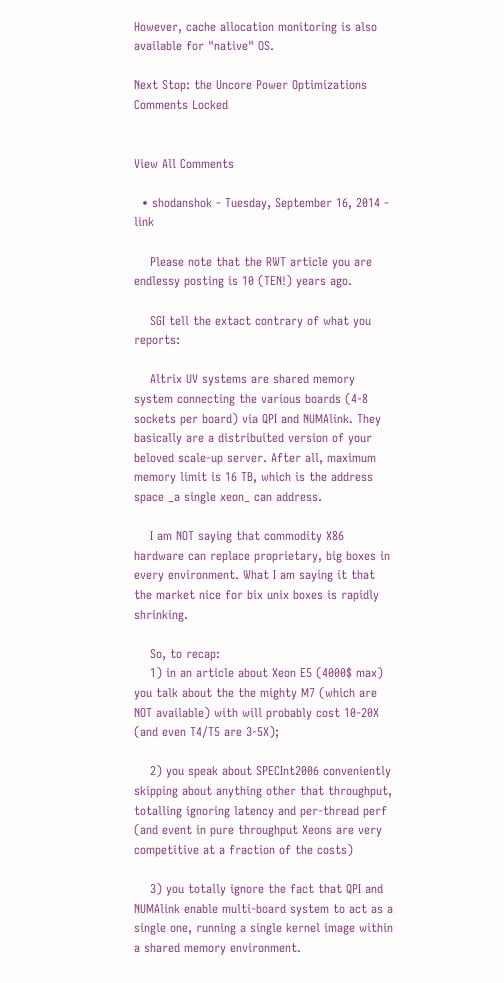However, cache allocation monitoring is also available for "native" OS.

Next Stop: the Uncore Power Optimizations
Comments Locked


View All Comments

  • shodanshok - Tuesday, September 16, 2014 - link

    Please note that the RWT article you are endlessy posting is 10 (TEN!) years ago.

    SGI tell the extact contrary of what you reports:

    Altrix UV systems are shared memory system connecting the various boards (4-8 sockets per board) via QPI and NUMAlink. They basically are a distribuited version of your beloved scale-up server. After all, maximum memory limit is 16 TB, which is the address space _a single xeon_ can address.

    I am NOT saying that commodity X86 hardware can replace proprietary, big boxes in every environment. What I am saying it that the market nice for bix unix boxes is rapidly shrinking.

    So, to recap:
    1) in an article about Xeon E5 (4000$ max) you talk about the the mighty M7 (which are NOT available) with will probably cost 10-20X (and even T4/T5 are 3-5X);

    2) you speak about SPECInt2006 conveniently skipping about anything other that throughput, totalling ignoring latency and per-thread perf (and event in pure throughput Xeons are very competitive at a fraction of the costs)

    3) you totally ignore the fact that QPI and NUMAlink enable multi-board system to act as a single one, running a single kernel image within a shared memory environment.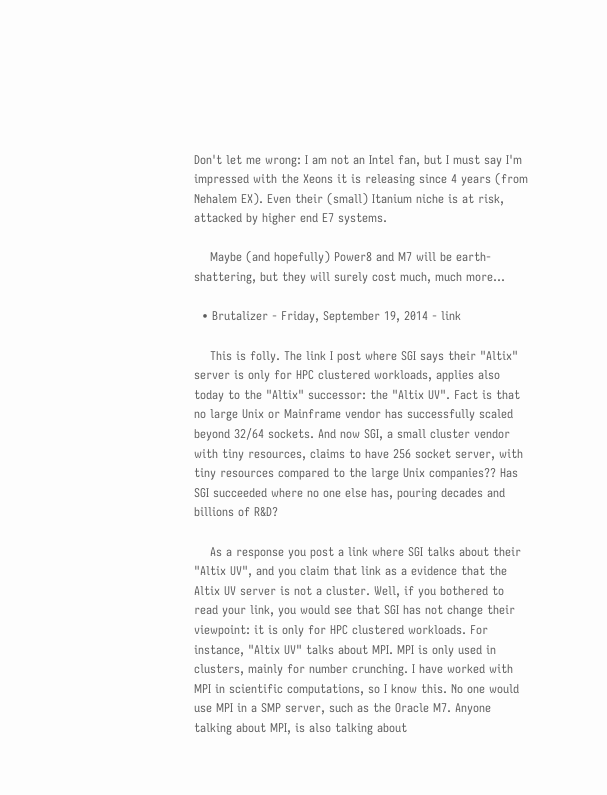Don't let me wrong: I am not an Intel fan, but I must say I'm impressed with the Xeons it is releasing since 4 years (from Nehalem EX). Even their (small) Itanium niche is at risk, attacked by higher end E7 systems.

    Maybe (and hopefully) Power8 and M7 will be earth-shattering, but they will surely cost much, much more...

  • Brutalizer - Friday, September 19, 2014 - link

    This is folly. The link I post where SGI says their "Altix" server is only for HPC clustered workloads, applies also today to the "Altix" successor: the "Altix UV". Fact is that no large Unix or Mainframe vendor has successfully scaled beyond 32/64 sockets. And now SGI, a small cluster vendor with tiny resources, claims to have 256 socket server, with tiny resources compared to the large Unix companies?? Has SGI succeeded where no one else has, pouring decades and billions of R&D?

    As a response you post a link where SGI talks about their "Altix UV", and you claim that link as a evidence that the Altix UV server is not a cluster. Well, if you bothered to read your link, you would see that SGI has not change their viewpoint: it is only for HPC clustered workloads. For instance, "Altix UV" talks about MPI. MPI is only used in clusters, mainly for number crunching. I have worked with MPI in scientific computations, so I know this. No one would use MPI in a SMP server, such as the Oracle M7. Anyone talking about MPI, is also talking about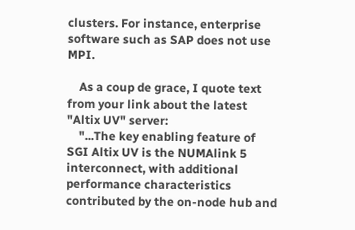clusters. For instance, enterprise software such as SAP does not use MPI.

    As a coup de grace, I quote text from your link about the latest "Altix UV" server:
    "...The key enabling feature of SGI Altix UV is the NUMAlink 5 interconnect, with additional performance characteristics contributed by the on-node hub and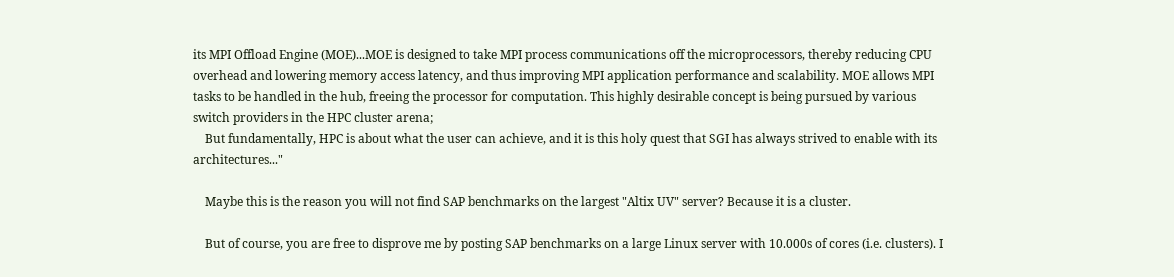its MPI Offload Engine (MOE)...MOE is designed to take MPI process communications off the microprocessors, thereby reducing CPU overhead and lowering memory access latency, and thus improving MPI application performance and scalability. MOE allows MPI tasks to be handled in the hub, freeing the processor for computation. This highly desirable concept is being pursued by various switch providers in the HPC cluster arena;
    But fundamentally, HPC is about what the user can achieve, and it is this holy quest that SGI has always strived to enable with its architectures..."

    Maybe this is the reason you will not find SAP benchmarks on the largest "Altix UV" server? Because it is a cluster.

    But of course, you are free to disprove me by posting SAP benchmarks on a large Linux server with 10.000s of cores (i.e. clusters). I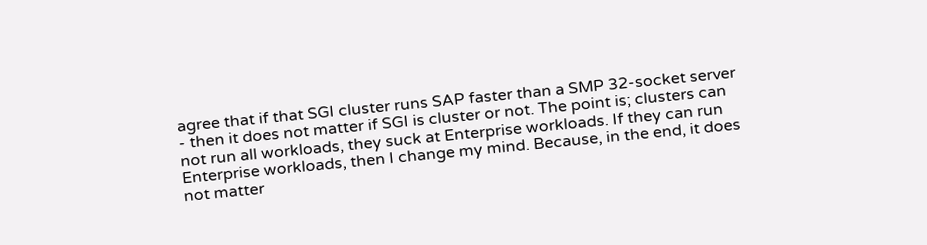agree that if that SGI cluster runs SAP faster than a SMP 32-socket server - then it does not matter if SGI is cluster or not. The point is; clusters can not run all workloads, they suck at Enterprise workloads. If they can run Enterprise workloads, then I change my mind. Because, in the end, it does not matter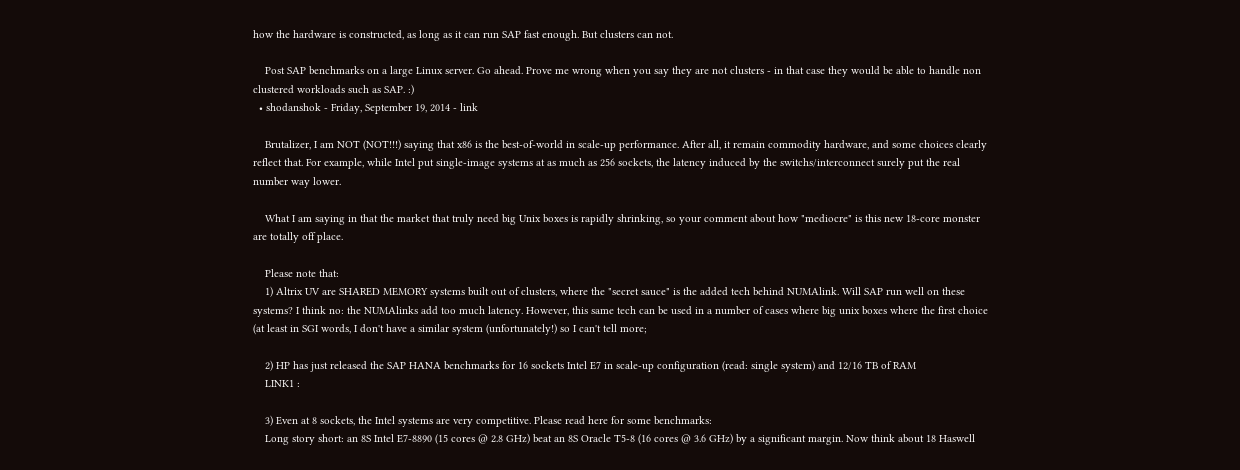how the hardware is constructed, as long as it can run SAP fast enough. But clusters can not.

    Post SAP benchmarks on a large Linux server. Go ahead. Prove me wrong when you say they are not clusters - in that case they would be able to handle non clustered workloads such as SAP. :)
  • shodanshok - Friday, September 19, 2014 - link

    Brutalizer, I am NOT (NOT!!!) saying that x86 is the best-of-world in scale-up performance. After all, it remain commodity hardware, and some choices clearly reflect that. For example, while Intel put single-image systems at as much as 256 sockets, the latency induced by the switchs/interconnect surely put the real number way lower.

    What I am saying in that the market that truly need big Unix boxes is rapidly shrinking, so your comment about how "mediocre" is this new 18-core monster are totally off place.

    Please note that:
    1) Altrix UV are SHARED MEMORY systems built out of clusters, where the "secret sauce" is the added tech behind NUMAlink. Will SAP run well on these systems? I think no: the NUMAlinks add too much latency. However, this same tech can be used in a number of cases where big unix boxes where the first choice (at least in SGI words, I don't have a similar system (unfortunately!) so I can't tell more;

    2) HP has just released the SAP HANA benchmarks for 16 sockets Intel E7 in scale-up configuration (read: single system) and 12/16 TB of RAM
    LINK1 :

    3) Even at 8 sockets, the Intel systems are very competitive. Please read here for some benchmarks:
    Long story short: an 8S Intel E7-8890 (15 cores @ 2.8 GHz) beat an 8S Oracle T5-8 (16 cores @ 3.6 GHz) by a significant margin. Now think about 18 Haswell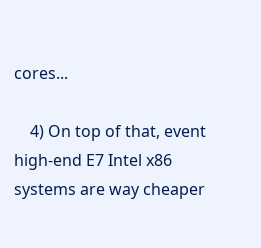cores...

    4) On top of that, event high-end E7 Intel x86 systems are way cheaper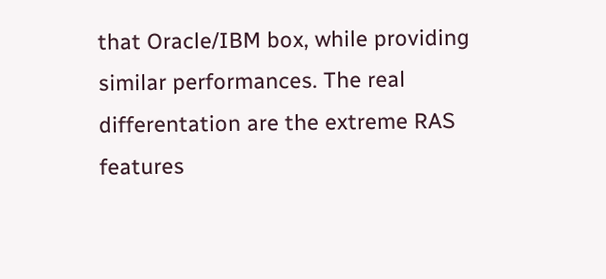that Oracle/IBM box, while providing similar performances. The real differentation are the extreme RAS features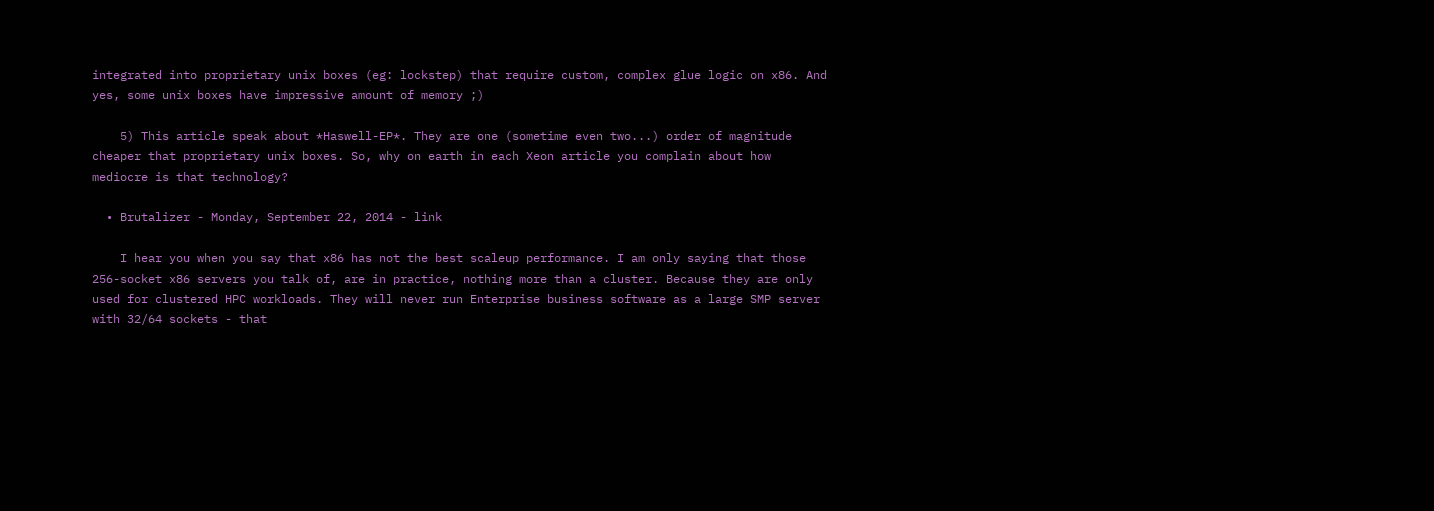integrated into proprietary unix boxes (eg: lockstep) that require custom, complex glue logic on x86. And yes, some unix boxes have impressive amount of memory ;)

    5) This article speak about *Haswell-EP*. They are one (sometime even two...) order of magnitude cheaper that proprietary unix boxes. So, why on earth in each Xeon article you complain about how mediocre is that technology?

  • Brutalizer - Monday, September 22, 2014 - link

    I hear you when you say that x86 has not the best scaleup performance. I am only saying that those 256-socket x86 servers you talk of, are in practice, nothing more than a cluster. Because they are only used for clustered HPC workloads. They will never run Enterprise business software as a large SMP server with 32/64 sockets - that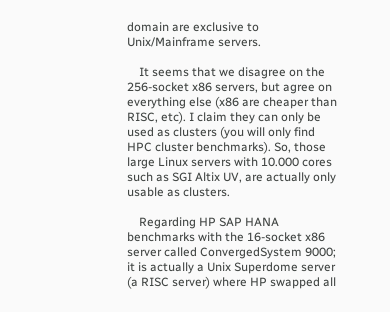domain are exclusive to Unix/Mainframe servers.

    It seems that we disagree on the 256-socket x86 servers, but agree on everything else (x86 are cheaper than RISC, etc). I claim they can only be used as clusters (you will only find HPC cluster benchmarks). So, those large Linux servers with 10.000 cores such as SGI Altix UV, are actually only usable as clusters.

    Regarding HP SAP HANA benchmarks with the 16-socket x86 server called ConvergedSystem 9000; it is actually a Unix Superdome server (a RISC server) where HP swapped all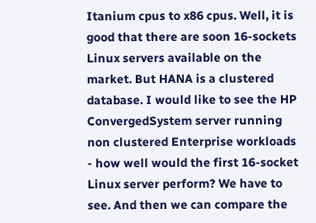Itanium cpus to x86 cpus. Well, it is good that there are soon 16-sockets Linux servers available on the market. But HANA is a clustered database. I would like to see the HP ConvergedSystem server running non clustered Enterprise workloads - how well would the first 16-socket Linux server perform? We have to see. And then we can compare the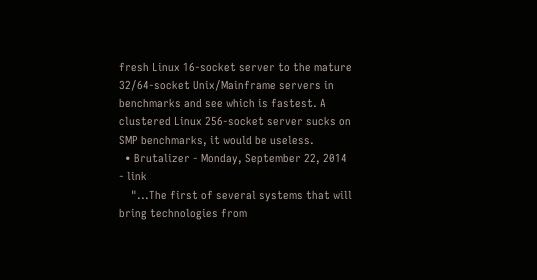fresh Linux 16-socket server to the mature 32/64-socket Unix/Mainframe servers in benchmarks and see which is fastest. A clustered Linux 256-socket server sucks on SMP benchmarks, it would be useless.
  • Brutalizer - Monday, September 22, 2014 - link
    "...The first of several systems that will bring technologies from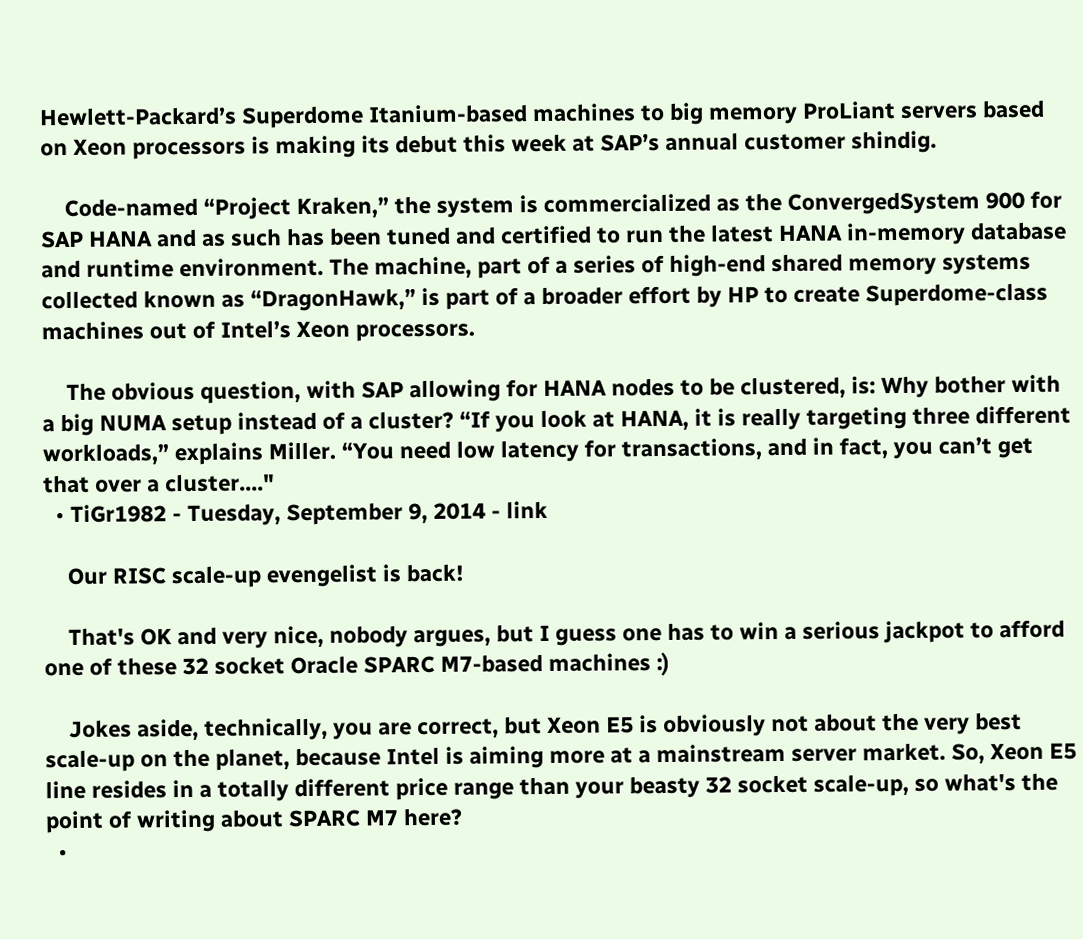Hewlett-Packard’s Superdome Itanium-based machines to big memory ProLiant servers based on Xeon processors is making its debut this week at SAP’s annual customer shindig.

    Code-named “Project Kraken,” the system is commercialized as the ConvergedSystem 900 for SAP HANA and as such has been tuned and certified to run the latest HANA in-memory database and runtime environment. The machine, part of a series of high-end shared memory systems collected known as “DragonHawk,” is part of a broader effort by HP to create Superdome-class machines out of Intel’s Xeon processors.

    The obvious question, with SAP allowing for HANA nodes to be clustered, is: Why bother with a big NUMA setup instead of a cluster? “If you look at HANA, it is really targeting three different workloads,” explains Miller. “You need low latency for transactions, and in fact, you can’t get that over a cluster...."
  • TiGr1982 - Tuesday, September 9, 2014 - link

    Our RISC scale-up evengelist is back!

    That's OK and very nice, nobody argues, but I guess one has to win a serious jackpot to afford one of these 32 socket Oracle SPARC M7-based machines :)

    Jokes aside, technically, you are correct, but Xeon E5 is obviously not about the very best scale-up on the planet, because Intel is aiming more at a mainstream server market. So, Xeon E5 line resides in a totally different price range than your beasty 32 socket scale-up, so what's the point of writing about SPARC M7 here?
  •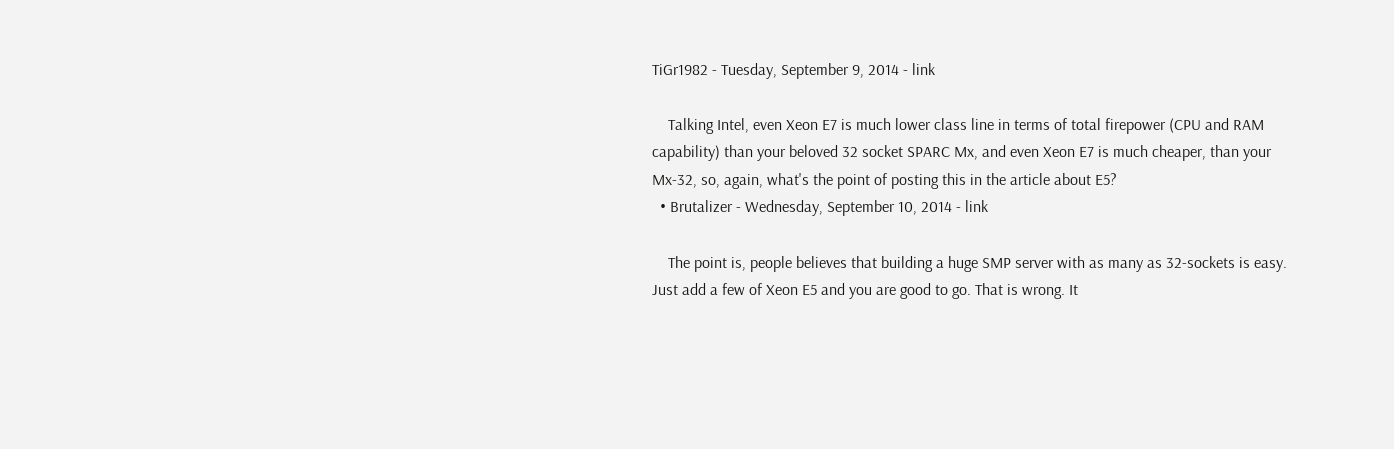TiGr1982 - Tuesday, September 9, 2014 - link

    Talking Intel, even Xeon E7 is much lower class line in terms of total firepower (CPU and RAM capability) than your beloved 32 socket SPARC Mx, and even Xeon E7 is much cheaper, than your Mx-32, so, again, what's the point of posting this in the article about E5?
  • Brutalizer - Wednesday, September 10, 2014 - link

    The point is, people believes that building a huge SMP server with as many as 32-sockets is easy. Just add a few of Xeon E5 and you are good to go. That is wrong. It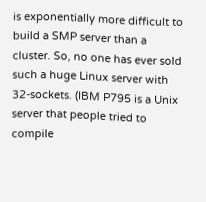is exponentially more difficult to build a SMP server than a cluster. So, no one has ever sold such a huge Linux server with 32-sockets. (IBM P795 is a Unix server that people tried to compile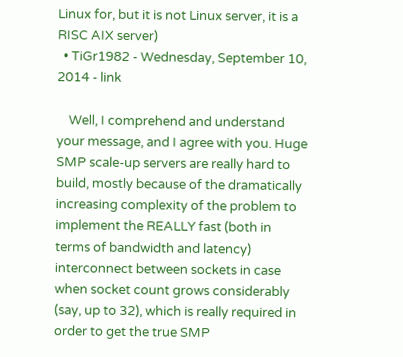Linux for, but it is not Linux server, it is a RISC AIX server)
  • TiGr1982 - Wednesday, September 10, 2014 - link

    Well, I comprehend and understand your message, and I agree with you. Huge SMP scale-up servers are really hard to build, mostly because of the dramatically increasing complexity of the problem to implement the REALLY fast (both in terms of bandwidth and latency) interconnect between sockets in case when socket count grows considerably (say, up to 32), which is really required in order to get the true SMP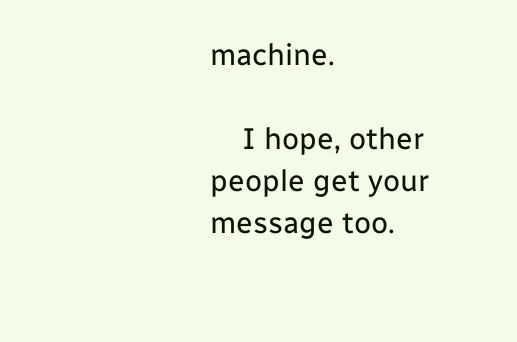machine.

    I hope, other people get your message too.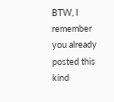BTW, I remember you already posted this kind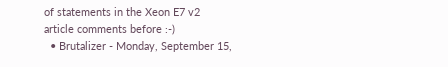of statements in the Xeon E7 v2 article comments before :-)
  • Brutalizer - Monday, September 15,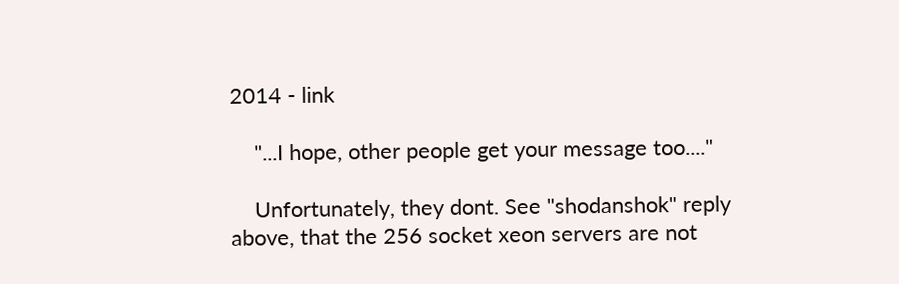2014 - link

    "...I hope, other people get your message too...."

    Unfortunately, they dont. See "shodanshok" reply above, that the 256 socket xeon servers are not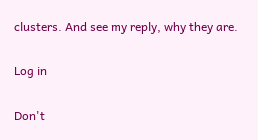clusters. And see my reply, why they are.

Log in

Don't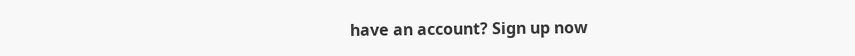have an account? Sign up now